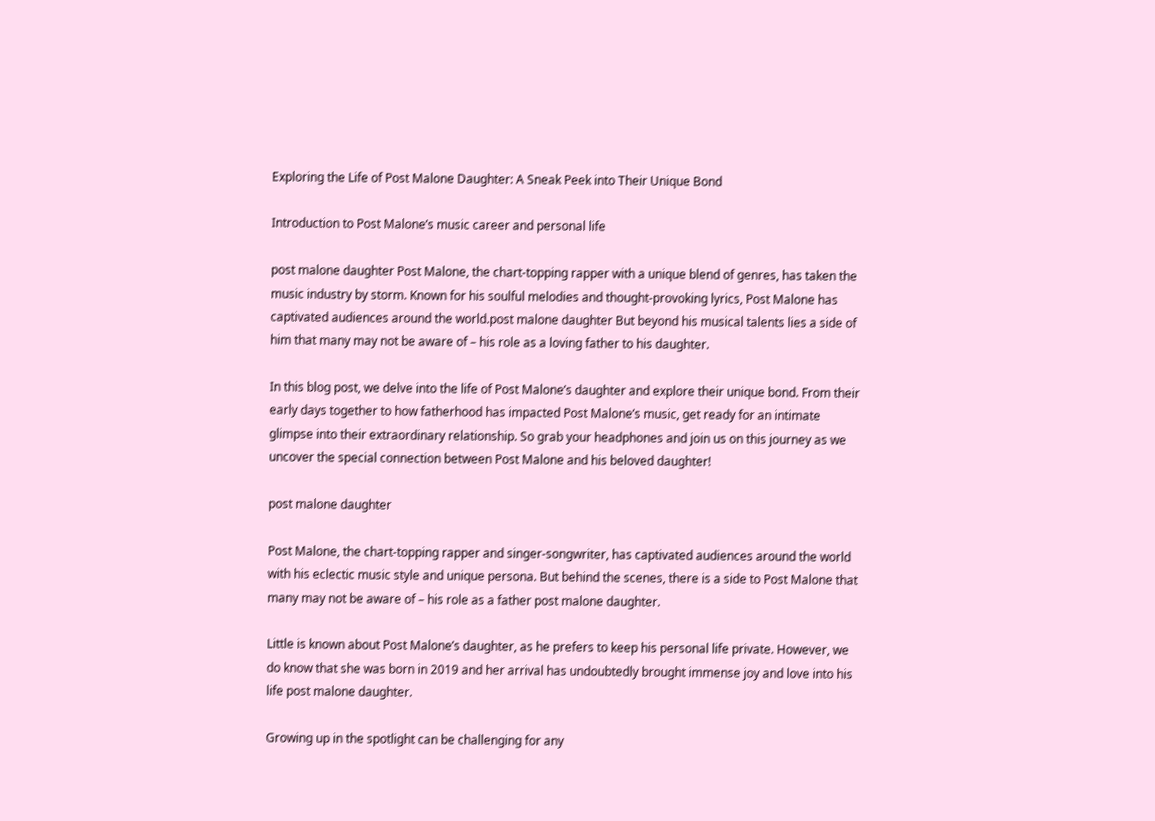Exploring the Life of Post Malone Daughter: A Sneak Peek into Their Unique Bond

Introduction to Post Malone’s music career and personal life

post malone daughter Post Malone, the chart-topping rapper with a unique blend of genres, has taken the music industry by storm. Known for his soulful melodies and thought-provoking lyrics, Post Malone has captivated audiences around the world.post malone daughter But beyond his musical talents lies a side of him that many may not be aware of – his role as a loving father to his daughter.

In this blog post, we delve into the life of Post Malone’s daughter and explore their unique bond. From their early days together to how fatherhood has impacted Post Malone’s music, get ready for an intimate glimpse into their extraordinary relationship. So grab your headphones and join us on this journey as we uncover the special connection between Post Malone and his beloved daughter!

post malone daughter

Post Malone, the chart-topping rapper and singer-songwriter, has captivated audiences around the world with his eclectic music style and unique persona. But behind the scenes, there is a side to Post Malone that many may not be aware of – his role as a father post malone daughter.

Little is known about Post Malone’s daughter, as he prefers to keep his personal life private. However, we do know that she was born in 2019 and her arrival has undoubtedly brought immense joy and love into his life post malone daughter.

Growing up in the spotlight can be challenging for any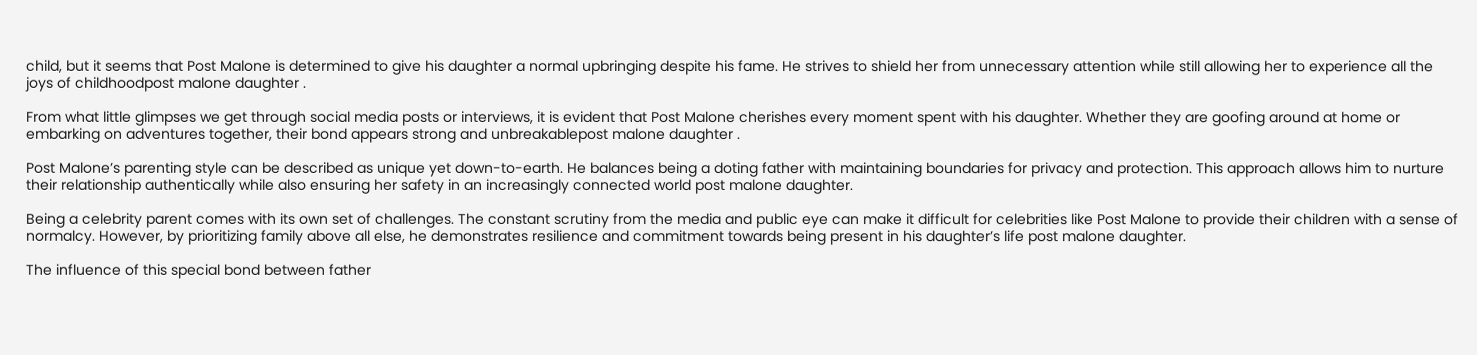child, but it seems that Post Malone is determined to give his daughter a normal upbringing despite his fame. He strives to shield her from unnecessary attention while still allowing her to experience all the joys of childhoodpost malone daughter .

From what little glimpses we get through social media posts or interviews, it is evident that Post Malone cherishes every moment spent with his daughter. Whether they are goofing around at home or embarking on adventures together, their bond appears strong and unbreakablepost malone daughter .

Post Malone’s parenting style can be described as unique yet down-to-earth. He balances being a doting father with maintaining boundaries for privacy and protection. This approach allows him to nurture their relationship authentically while also ensuring her safety in an increasingly connected world post malone daughter.

Being a celebrity parent comes with its own set of challenges. The constant scrutiny from the media and public eye can make it difficult for celebrities like Post Malone to provide their children with a sense of normalcy. However, by prioritizing family above all else, he demonstrates resilience and commitment towards being present in his daughter’s life post malone daughter.

The influence of this special bond between father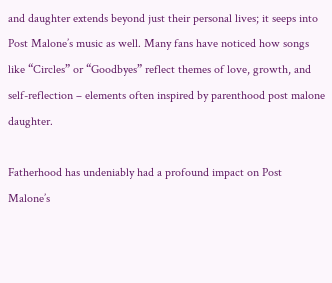and daughter extends beyond just their personal lives; it seeps into Post Malone’s music as well. Many fans have noticed how songs like “Circles” or “Goodbyes” reflect themes of love, growth, and self-reflection – elements often inspired by parenthood post malone daughter.

Fatherhood has undeniably had a profound impact on Post Malone’s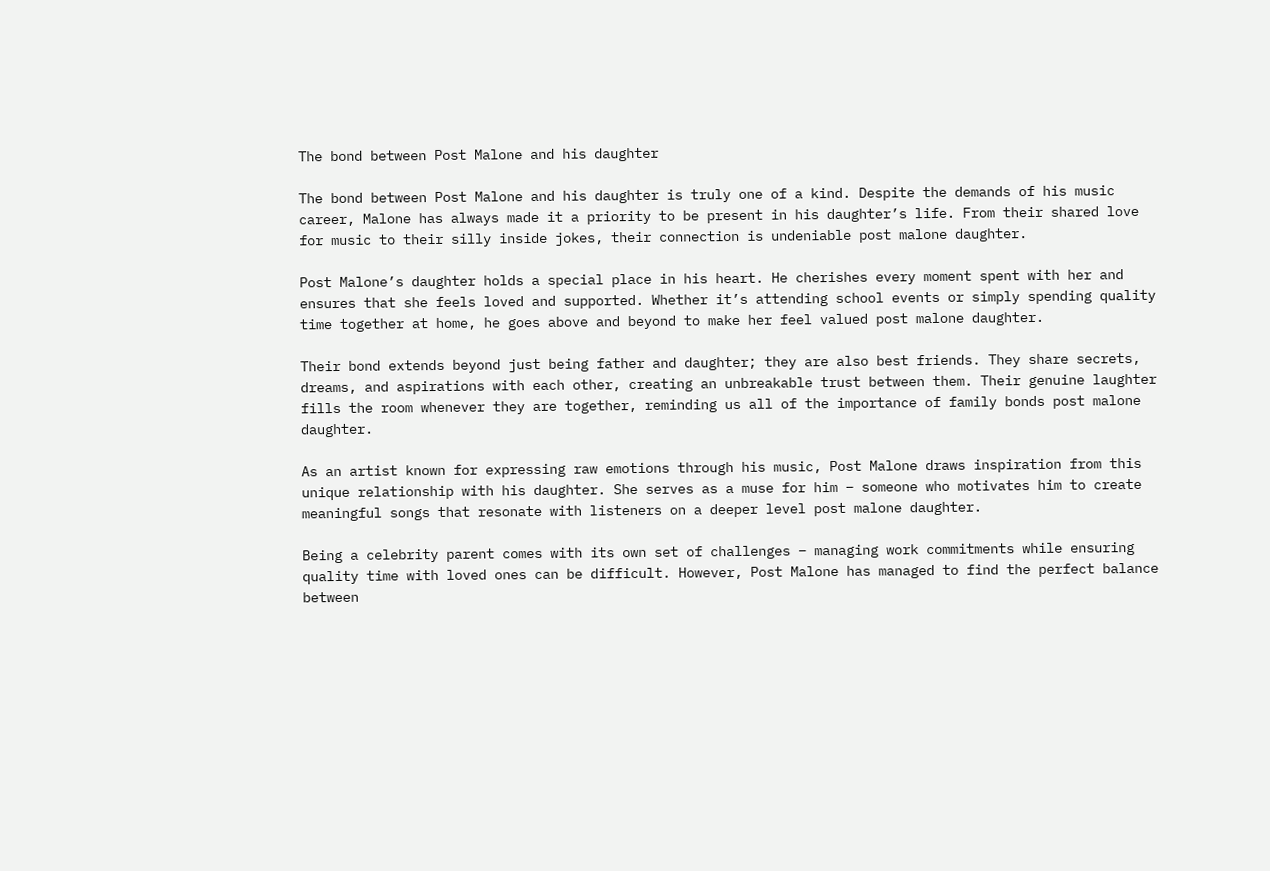The bond between Post Malone and his daughter

The bond between Post Malone and his daughter is truly one of a kind. Despite the demands of his music career, Malone has always made it a priority to be present in his daughter’s life. From their shared love for music to their silly inside jokes, their connection is undeniable post malone daughter.

Post Malone’s daughter holds a special place in his heart. He cherishes every moment spent with her and ensures that she feels loved and supported. Whether it’s attending school events or simply spending quality time together at home, he goes above and beyond to make her feel valued post malone daughter.

Their bond extends beyond just being father and daughter; they are also best friends. They share secrets, dreams, and aspirations with each other, creating an unbreakable trust between them. Their genuine laughter fills the room whenever they are together, reminding us all of the importance of family bonds post malone daughter.

As an artist known for expressing raw emotions through his music, Post Malone draws inspiration from this unique relationship with his daughter. She serves as a muse for him – someone who motivates him to create meaningful songs that resonate with listeners on a deeper level post malone daughter.

Being a celebrity parent comes with its own set of challenges – managing work commitments while ensuring quality time with loved ones can be difficult. However, Post Malone has managed to find the perfect balance between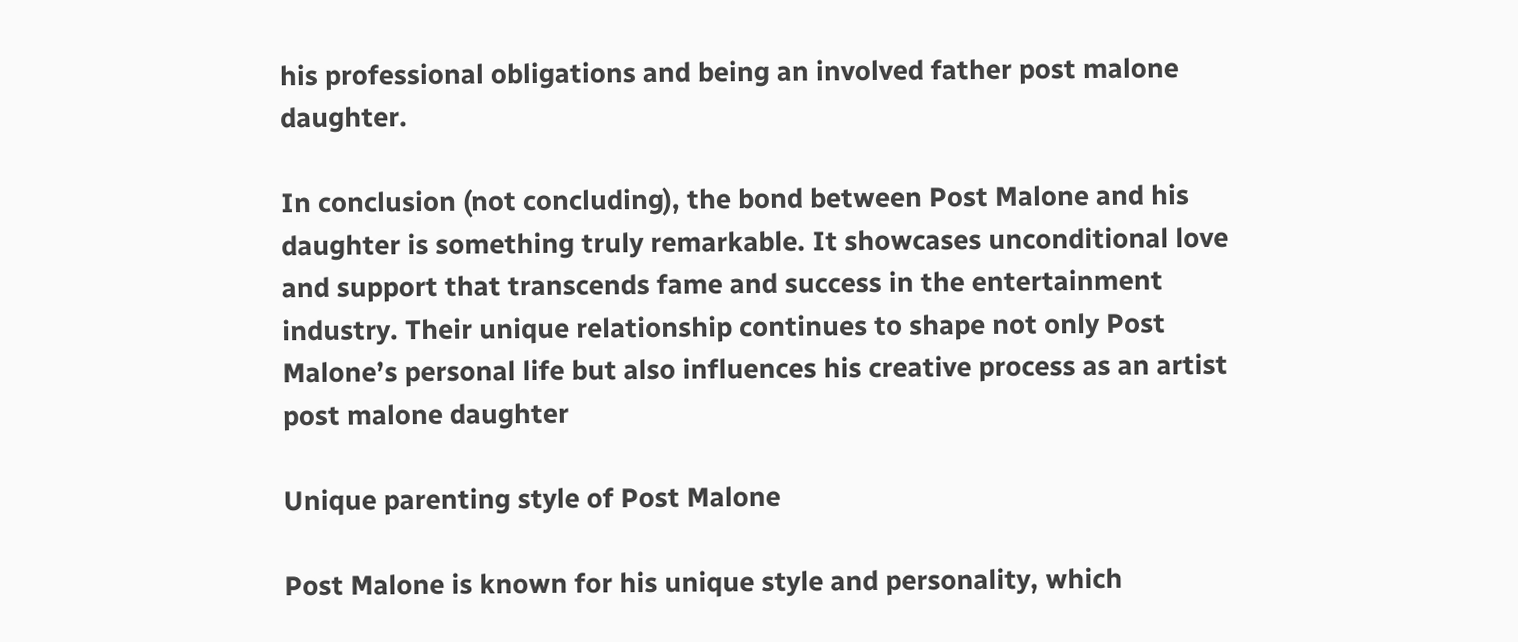his professional obligations and being an involved father post malone daughter.

In conclusion (not concluding), the bond between Post Malone and his daughter is something truly remarkable. It showcases unconditional love and support that transcends fame and success in the entertainment industry. Their unique relationship continues to shape not only Post Malone’s personal life but also influences his creative process as an artist post malone daughter

Unique parenting style of Post Malone

Post Malone is known for his unique style and personality, which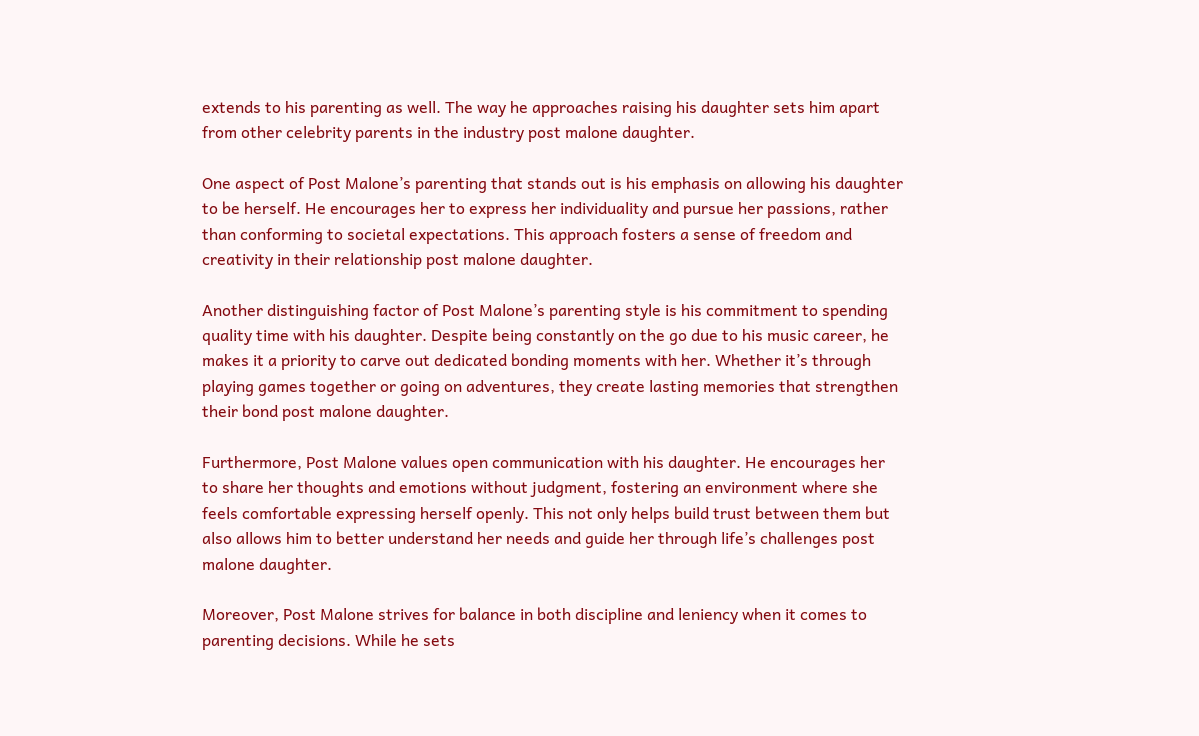extends to his parenting as well. The way he approaches raising his daughter sets him apart from other celebrity parents in the industry post malone daughter.

One aspect of Post Malone’s parenting that stands out is his emphasis on allowing his daughter to be herself. He encourages her to express her individuality and pursue her passions, rather than conforming to societal expectations. This approach fosters a sense of freedom and creativity in their relationship post malone daughter.

Another distinguishing factor of Post Malone’s parenting style is his commitment to spending quality time with his daughter. Despite being constantly on the go due to his music career, he makes it a priority to carve out dedicated bonding moments with her. Whether it’s through playing games together or going on adventures, they create lasting memories that strengthen their bond post malone daughter.

Furthermore, Post Malone values open communication with his daughter. He encourages her to share her thoughts and emotions without judgment, fostering an environment where she feels comfortable expressing herself openly. This not only helps build trust between them but also allows him to better understand her needs and guide her through life’s challenges post malone daughter.

Moreover, Post Malone strives for balance in both discipline and leniency when it comes to parenting decisions. While he sets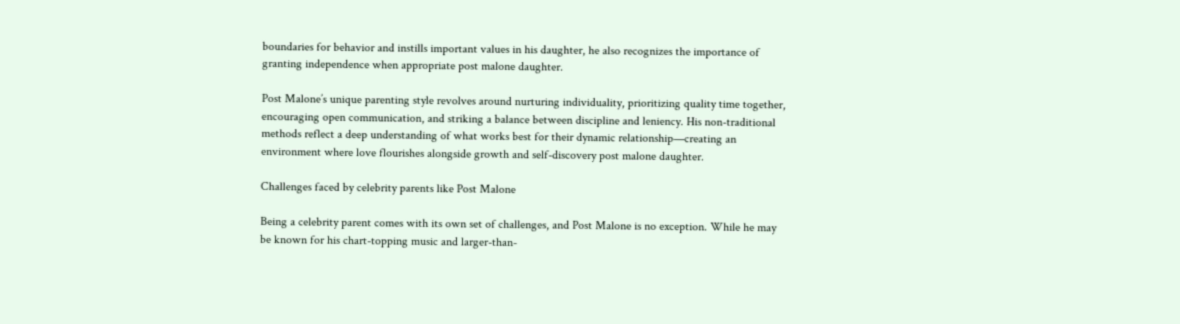boundaries for behavior and instills important values in his daughter, he also recognizes the importance of granting independence when appropriate post malone daughter.

Post Malone’s unique parenting style revolves around nurturing individuality, prioritizing quality time together, encouraging open communication, and striking a balance between discipline and leniency. His non-traditional methods reflect a deep understanding of what works best for their dynamic relationship—creating an environment where love flourishes alongside growth and self-discovery post malone daughter.

Challenges faced by celebrity parents like Post Malone

Being a celebrity parent comes with its own set of challenges, and Post Malone is no exception. While he may be known for his chart-topping music and larger-than-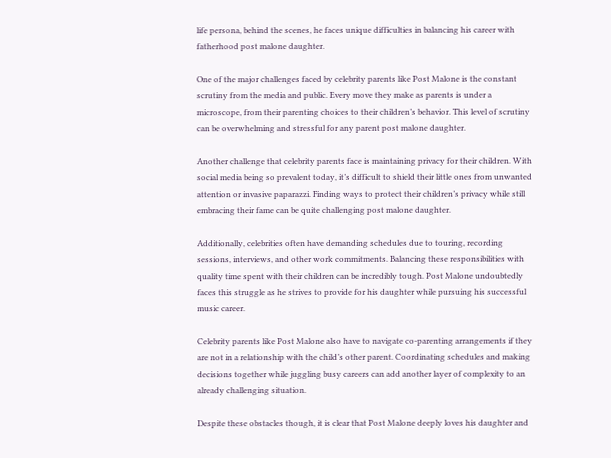life persona, behind the scenes, he faces unique difficulties in balancing his career with fatherhood post malone daughter.

One of the major challenges faced by celebrity parents like Post Malone is the constant scrutiny from the media and public. Every move they make as parents is under a microscope, from their parenting choices to their children’s behavior. This level of scrutiny can be overwhelming and stressful for any parent post malone daughter.

Another challenge that celebrity parents face is maintaining privacy for their children. With social media being so prevalent today, it’s difficult to shield their little ones from unwanted attention or invasive paparazzi. Finding ways to protect their children’s privacy while still embracing their fame can be quite challenging post malone daughter.

Additionally, celebrities often have demanding schedules due to touring, recording sessions, interviews, and other work commitments. Balancing these responsibilities with quality time spent with their children can be incredibly tough. Post Malone undoubtedly faces this struggle as he strives to provide for his daughter while pursuing his successful music career.

Celebrity parents like Post Malone also have to navigate co-parenting arrangements if they are not in a relationship with the child’s other parent. Coordinating schedules and making decisions together while juggling busy careers can add another layer of complexity to an already challenging situation.

Despite these obstacles though, it is clear that Post Malone deeply loves his daughter and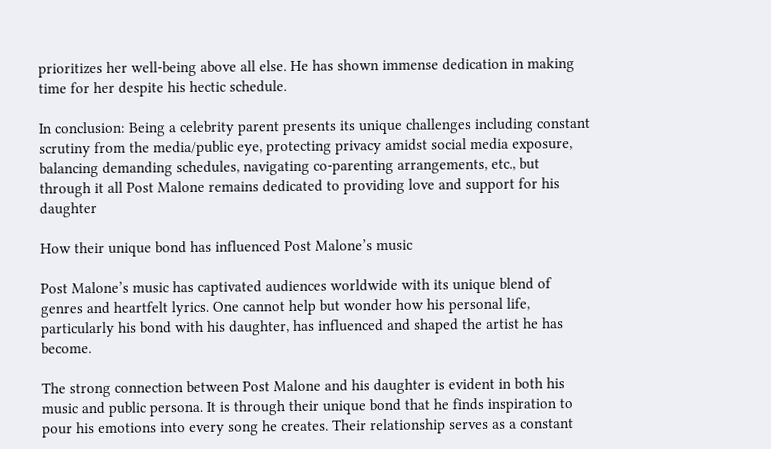prioritizes her well-being above all else. He has shown immense dedication in making time for her despite his hectic schedule.

In conclusion: Being a celebrity parent presents its unique challenges including constant scrutiny from the media/public eye, protecting privacy amidst social media exposure, balancing demanding schedules, navigating co-parenting arrangements, etc., but through it all Post Malone remains dedicated to providing love and support for his daughter

How their unique bond has influenced Post Malone’s music

Post Malone’s music has captivated audiences worldwide with its unique blend of genres and heartfelt lyrics. One cannot help but wonder how his personal life, particularly his bond with his daughter, has influenced and shaped the artist he has become.

The strong connection between Post Malone and his daughter is evident in both his music and public persona. It is through their unique bond that he finds inspiration to pour his emotions into every song he creates. Their relationship serves as a constant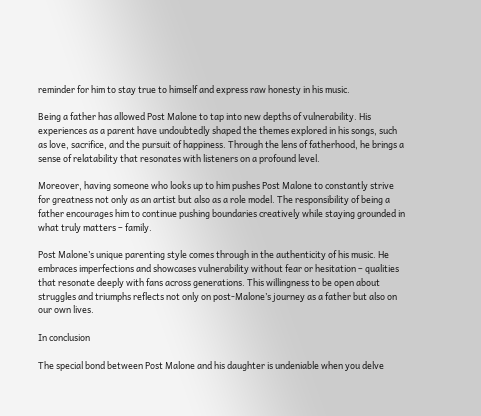reminder for him to stay true to himself and express raw honesty in his music.

Being a father has allowed Post Malone to tap into new depths of vulnerability. His experiences as a parent have undoubtedly shaped the themes explored in his songs, such as love, sacrifice, and the pursuit of happiness. Through the lens of fatherhood, he brings a sense of relatability that resonates with listeners on a profound level.

Moreover, having someone who looks up to him pushes Post Malone to constantly strive for greatness not only as an artist but also as a role model. The responsibility of being a father encourages him to continue pushing boundaries creatively while staying grounded in what truly matters – family.

Post Malone’s unique parenting style comes through in the authenticity of his music. He embraces imperfections and showcases vulnerability without fear or hesitation – qualities that resonate deeply with fans across generations. This willingness to be open about struggles and triumphs reflects not only on post-Malone’s journey as a father but also on our own lives.

In conclusion

The special bond between Post Malone and his daughter is undeniable when you delve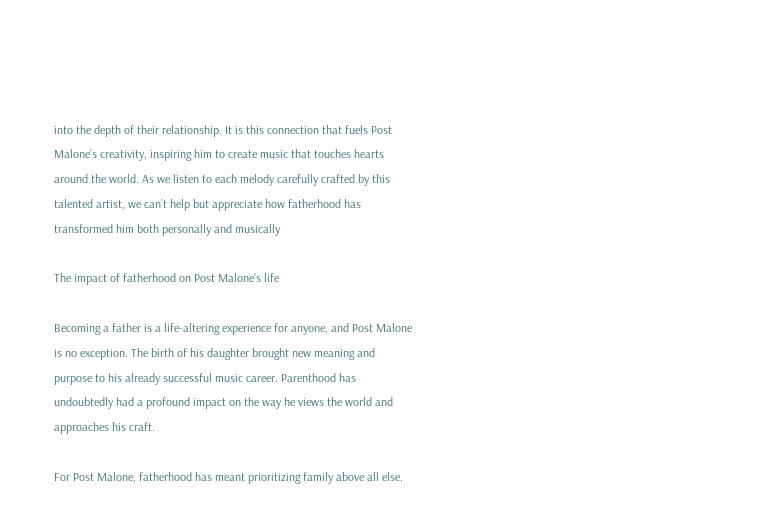into the depth of their relationship. It is this connection that fuels Post Malone’s creativity, inspiring him to create music that touches hearts around the world. As we listen to each melody carefully crafted by this talented artist, we can’t help but appreciate how fatherhood has transformed him both personally and musically

The impact of fatherhood on Post Malone’s life

Becoming a father is a life-altering experience for anyone, and Post Malone is no exception. The birth of his daughter brought new meaning and purpose to his already successful music career. Parenthood has undoubtedly had a profound impact on the way he views the world and approaches his craft.

For Post Malone, fatherhood has meant prioritizing family above all else.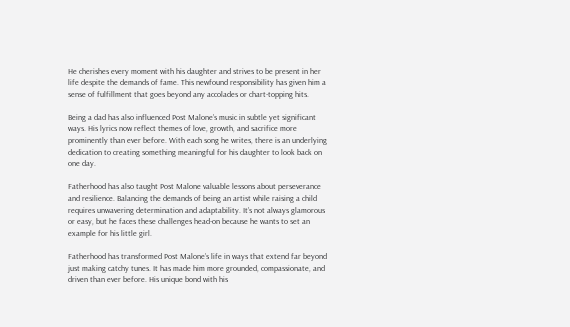He cherishes every moment with his daughter and strives to be present in her life despite the demands of fame. This newfound responsibility has given him a sense of fulfillment that goes beyond any accolades or chart-topping hits.

Being a dad has also influenced Post Malone’s music in subtle yet significant ways. His lyrics now reflect themes of love, growth, and sacrifice more prominently than ever before. With each song he writes, there is an underlying dedication to creating something meaningful for his daughter to look back on one day.

Fatherhood has also taught Post Malone valuable lessons about perseverance and resilience. Balancing the demands of being an artist while raising a child requires unwavering determination and adaptability. It’s not always glamorous or easy, but he faces these challenges head-on because he wants to set an example for his little girl.

Fatherhood has transformed Post Malone’s life in ways that extend far beyond just making catchy tunes. It has made him more grounded, compassionate, and driven than ever before. His unique bond with his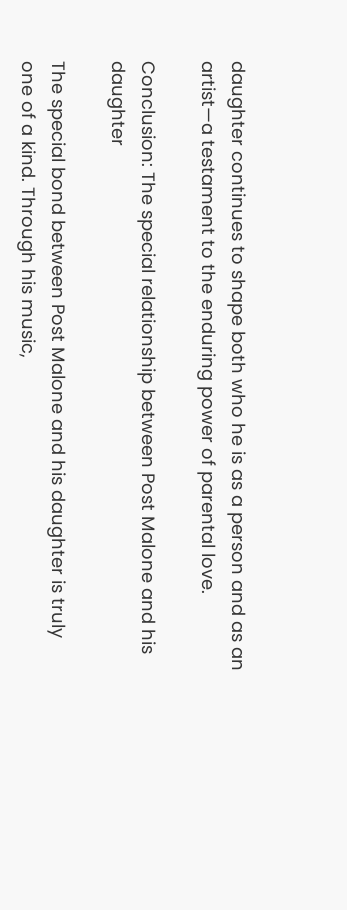daughter continues to shape both who he is as a person and as an artist—a testament to the enduring power of parental love.

Conclusion: The special relationship between Post Malone and his daughter

The special bond between Post Malone and his daughter is truly one of a kind. Through his music,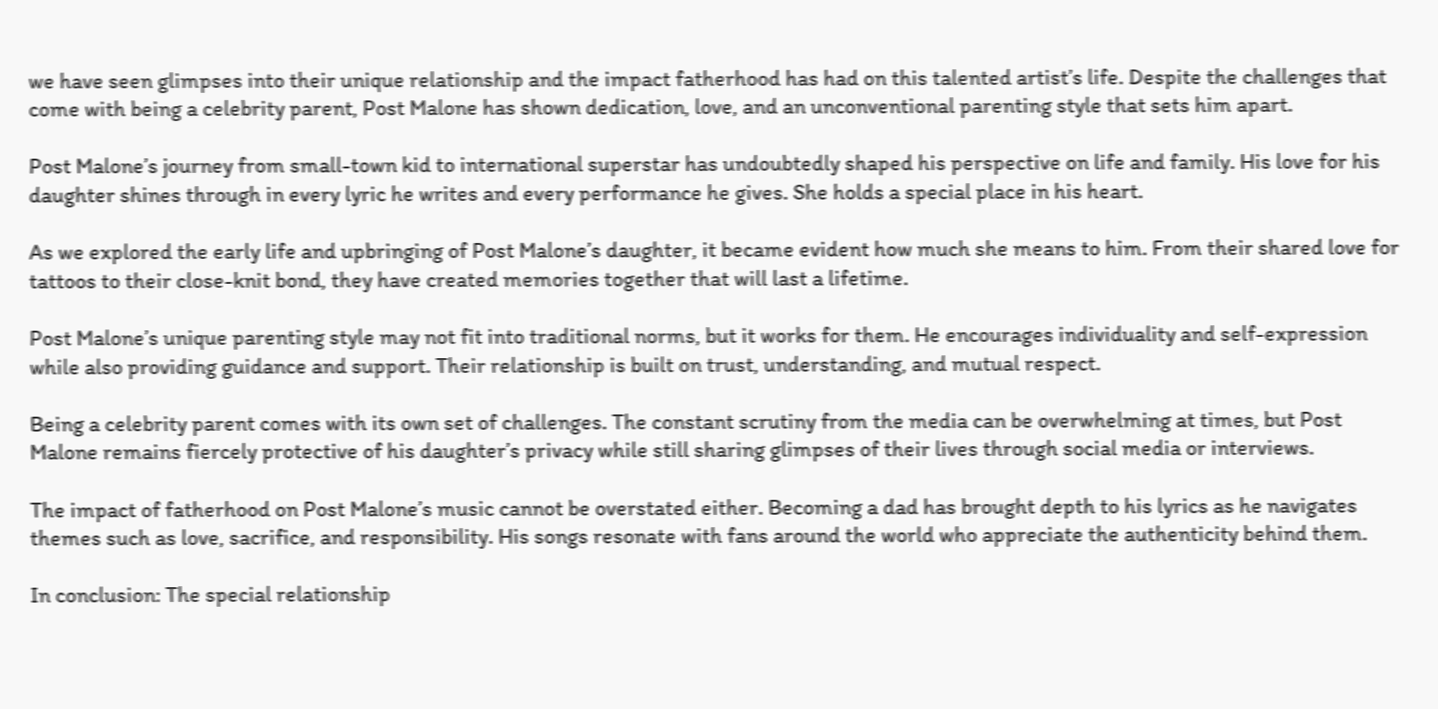we have seen glimpses into their unique relationship and the impact fatherhood has had on this talented artist’s life. Despite the challenges that come with being a celebrity parent, Post Malone has shown dedication, love, and an unconventional parenting style that sets him apart.

Post Malone’s journey from small-town kid to international superstar has undoubtedly shaped his perspective on life and family. His love for his daughter shines through in every lyric he writes and every performance he gives. She holds a special place in his heart.

As we explored the early life and upbringing of Post Malone’s daughter, it became evident how much she means to him. From their shared love for tattoos to their close-knit bond, they have created memories together that will last a lifetime.

Post Malone’s unique parenting style may not fit into traditional norms, but it works for them. He encourages individuality and self-expression while also providing guidance and support. Their relationship is built on trust, understanding, and mutual respect.

Being a celebrity parent comes with its own set of challenges. The constant scrutiny from the media can be overwhelming at times, but Post Malone remains fiercely protective of his daughter’s privacy while still sharing glimpses of their lives through social media or interviews.

The impact of fatherhood on Post Malone’s music cannot be overstated either. Becoming a dad has brought depth to his lyrics as he navigates themes such as love, sacrifice, and responsibility. His songs resonate with fans around the world who appreciate the authenticity behind them.

In conclusion: The special relationship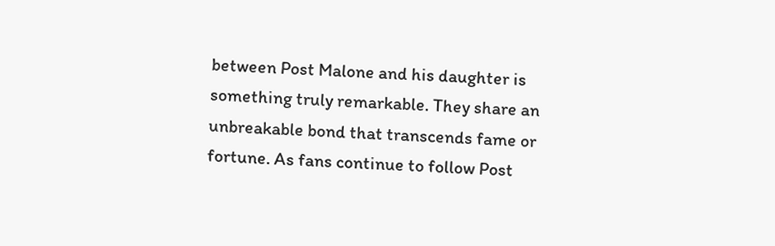between Post Malone and his daughter is something truly remarkable. They share an unbreakable bond that transcends fame or fortune. As fans continue to follow Post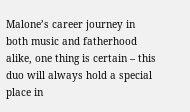Malone’s career journey in both music and fatherhood alike, one thing is certain – this duo will always hold a special place in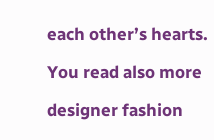each other’s hearts.

You read also more

designer fashion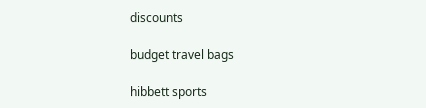discounts

budget travel bags

hibbett sports